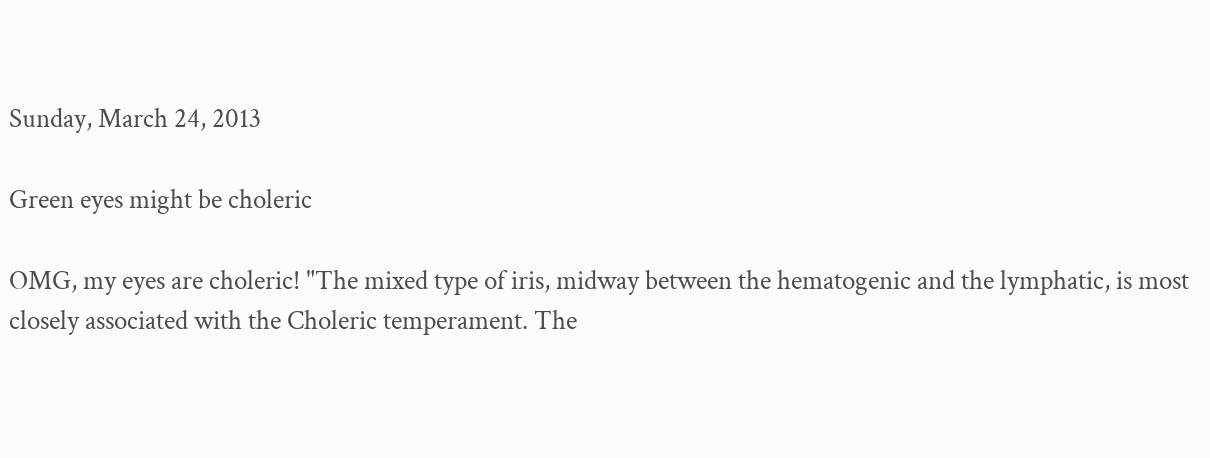Sunday, March 24, 2013

Green eyes might be choleric

OMG, my eyes are choleric! "The mixed type of iris, midway between the hematogenic and the lymphatic, is most closely associated with the Choleric temperament. The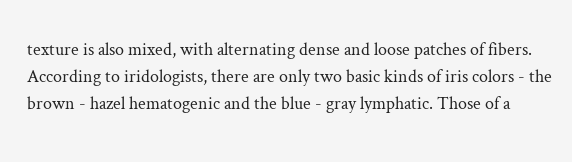texture is also mixed, with alternating dense and loose patches of fibers.
According to iridologists, there are only two basic kinds of iris colors - the brown - hazel hematogenic and the blue - gray lymphatic. Those of a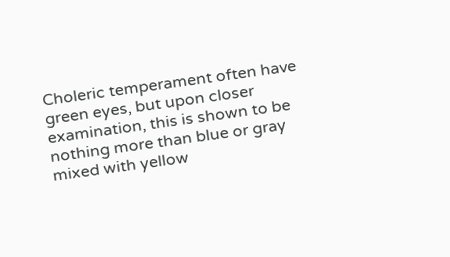Choleric temperament often have green eyes, but upon closer examination, this is shown to be nothing more than blue or gray mixed with yellow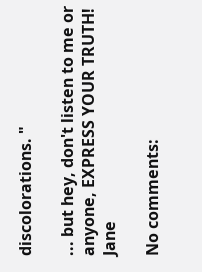discolorations. "

... but hey, don't listen to me or anyone, EXPRESS YOUR TRUTH! Jane

No comments: